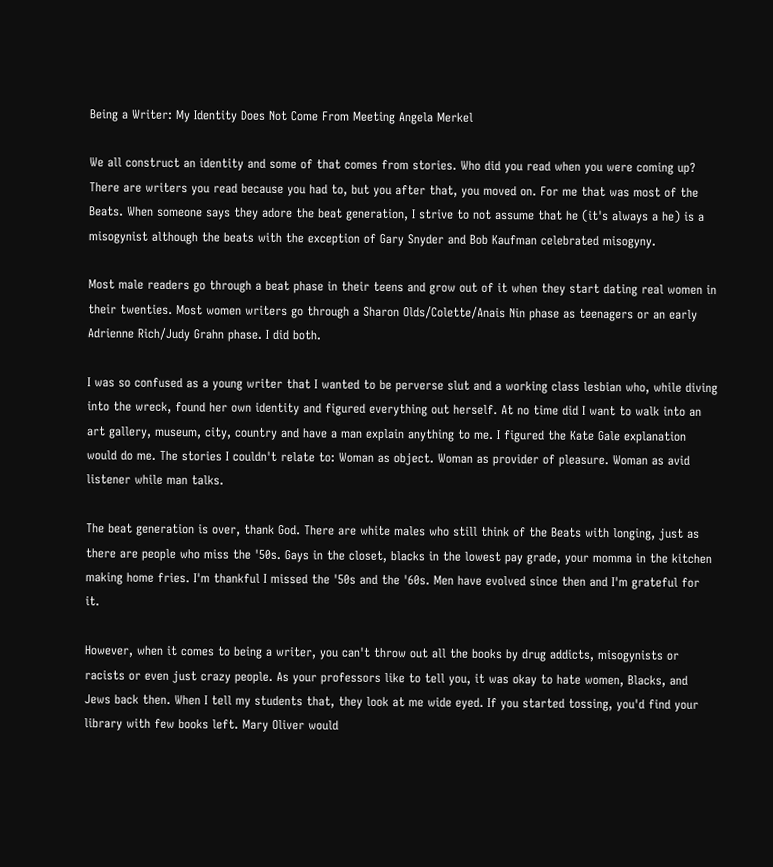Being a Writer: My Identity Does Not Come From Meeting Angela Merkel

We all construct an identity and some of that comes from stories. Who did you read when you were coming up? There are writers you read because you had to, but you after that, you moved on. For me that was most of the Beats. When someone says they adore the beat generation, I strive to not assume that he (it's always a he) is a misogynist although the beats with the exception of Gary Snyder and Bob Kaufman celebrated misogyny.

Most male readers go through a beat phase in their teens and grow out of it when they start dating real women in their twenties. Most women writers go through a Sharon Olds/Colette/Anais Nin phase as teenagers or an early Adrienne Rich/Judy Grahn phase. I did both.

I was so confused as a young writer that I wanted to be perverse slut and a working class lesbian who, while diving into the wreck, found her own identity and figured everything out herself. At no time did I want to walk into an art gallery, museum, city, country and have a man explain anything to me. I figured the Kate Gale explanation would do me. The stories I couldn't relate to: Woman as object. Woman as provider of pleasure. Woman as avid listener while man talks.

The beat generation is over, thank God. There are white males who still think of the Beats with longing, just as there are people who miss the '50s. Gays in the closet, blacks in the lowest pay grade, your momma in the kitchen making home fries. I'm thankful I missed the '50s and the '60s. Men have evolved since then and I'm grateful for it.

However, when it comes to being a writer, you can't throw out all the books by drug addicts, misogynists or racists or even just crazy people. As your professors like to tell you, it was okay to hate women, Blacks, and Jews back then. When I tell my students that, they look at me wide eyed. If you started tossing, you'd find your library with few books left. Mary Oliver would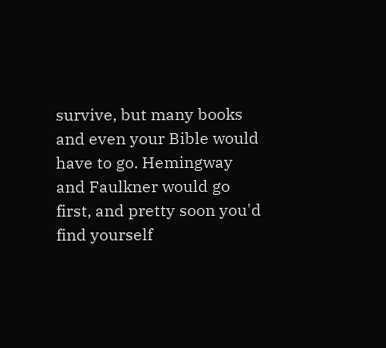survive, but many books and even your Bible would have to go. Hemingway and Faulkner would go first, and pretty soon you'd find yourself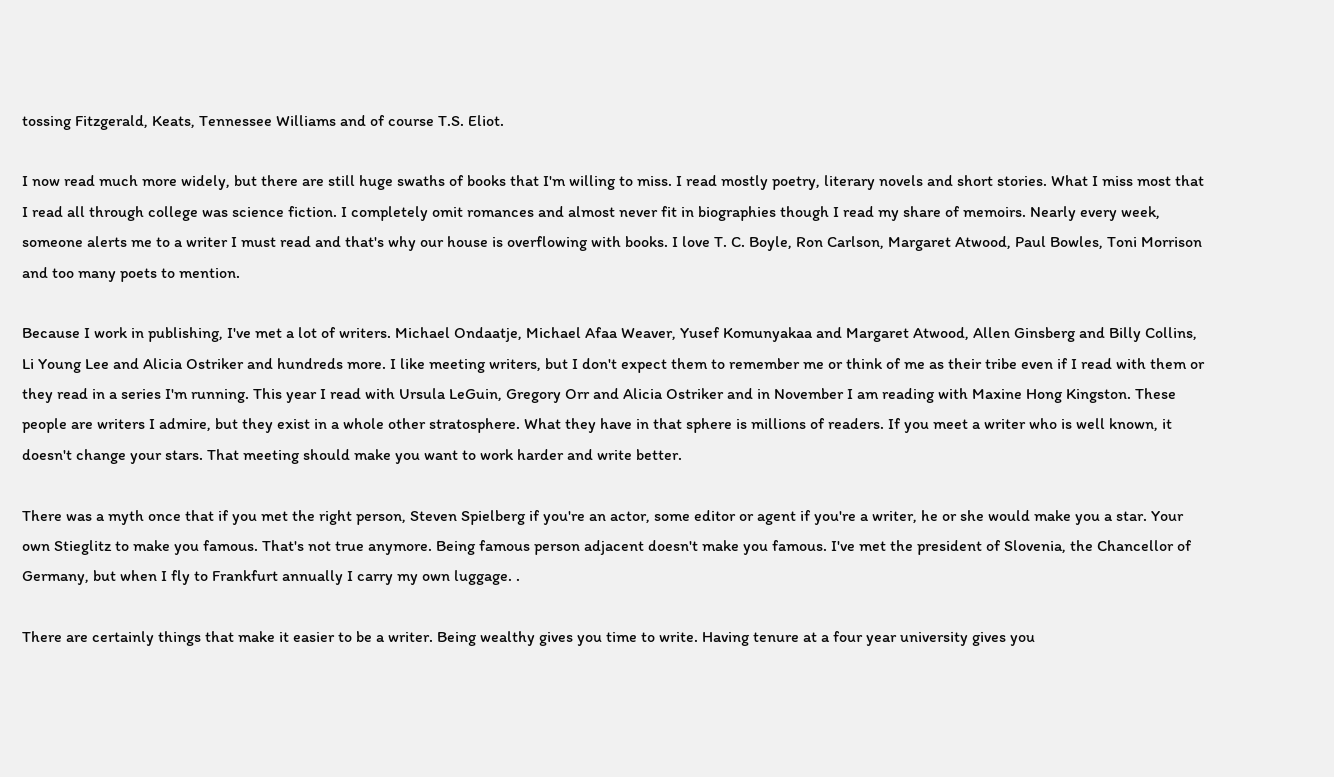tossing Fitzgerald, Keats, Tennessee Williams and of course T.S. Eliot.

I now read much more widely, but there are still huge swaths of books that I'm willing to miss. I read mostly poetry, literary novels and short stories. What I miss most that I read all through college was science fiction. I completely omit romances and almost never fit in biographies though I read my share of memoirs. Nearly every week, someone alerts me to a writer I must read and that's why our house is overflowing with books. I love T. C. Boyle, Ron Carlson, Margaret Atwood, Paul Bowles, Toni Morrison and too many poets to mention.

Because I work in publishing, I've met a lot of writers. Michael Ondaatje, Michael Afaa Weaver, Yusef Komunyakaa and Margaret Atwood, Allen Ginsberg and Billy Collins, Li Young Lee and Alicia Ostriker and hundreds more. I like meeting writers, but I don't expect them to remember me or think of me as their tribe even if I read with them or they read in a series I'm running. This year I read with Ursula LeGuin, Gregory Orr and Alicia Ostriker and in November I am reading with Maxine Hong Kingston. These people are writers I admire, but they exist in a whole other stratosphere. What they have in that sphere is millions of readers. If you meet a writer who is well known, it doesn't change your stars. That meeting should make you want to work harder and write better.

There was a myth once that if you met the right person, Steven Spielberg if you're an actor, some editor or agent if you're a writer, he or she would make you a star. Your own Stieglitz to make you famous. That's not true anymore. Being famous person adjacent doesn't make you famous. I've met the president of Slovenia, the Chancellor of Germany, but when I fly to Frankfurt annually I carry my own luggage. .

There are certainly things that make it easier to be a writer. Being wealthy gives you time to write. Having tenure at a four year university gives you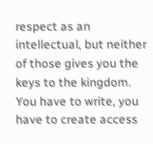respect as an intellectual, but neither of those gives you the keys to the kingdom. You have to write, you have to create access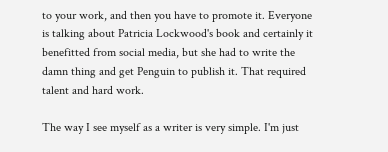to your work, and then you have to promote it. Everyone is talking about Patricia Lockwood's book and certainly it benefitted from social media, but she had to write the damn thing and get Penguin to publish it. That required talent and hard work.

The way I see myself as a writer is very simple. I'm just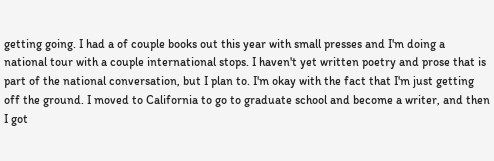getting going. I had a of couple books out this year with small presses and I'm doing a national tour with a couple international stops. I haven't yet written poetry and prose that is part of the national conversation, but I plan to. I'm okay with the fact that I'm just getting off the ground. I moved to California to go to graduate school and become a writer, and then I got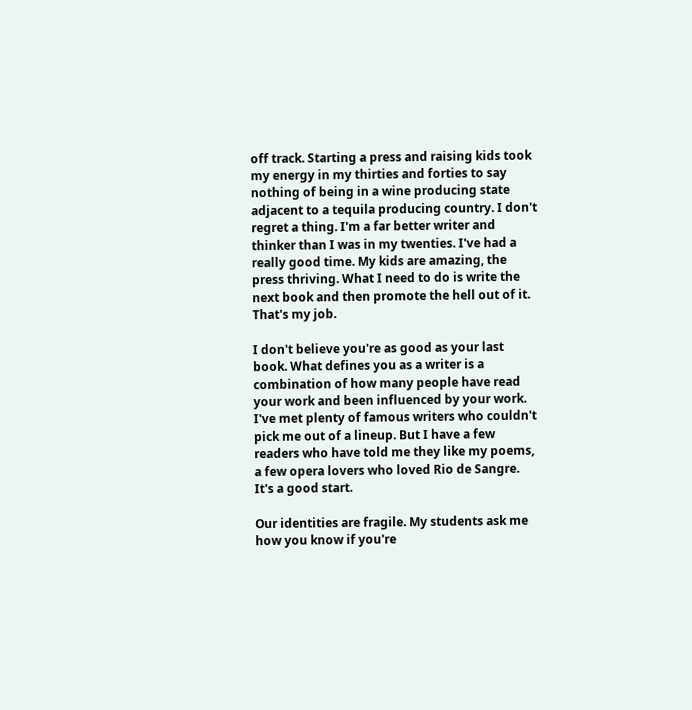off track. Starting a press and raising kids took my energy in my thirties and forties to say nothing of being in a wine producing state adjacent to a tequila producing country. I don't regret a thing. I'm a far better writer and thinker than I was in my twenties. I've had a really good time. My kids are amazing, the press thriving. What I need to do is write the next book and then promote the hell out of it. That's my job.

I don't believe you're as good as your last book. What defines you as a writer is a combination of how many people have read your work and been influenced by your work. I've met plenty of famous writers who couldn't pick me out of a lineup. But I have a few readers who have told me they like my poems, a few opera lovers who loved Rio de Sangre. It's a good start.

Our identities are fragile. My students ask me how you know if you're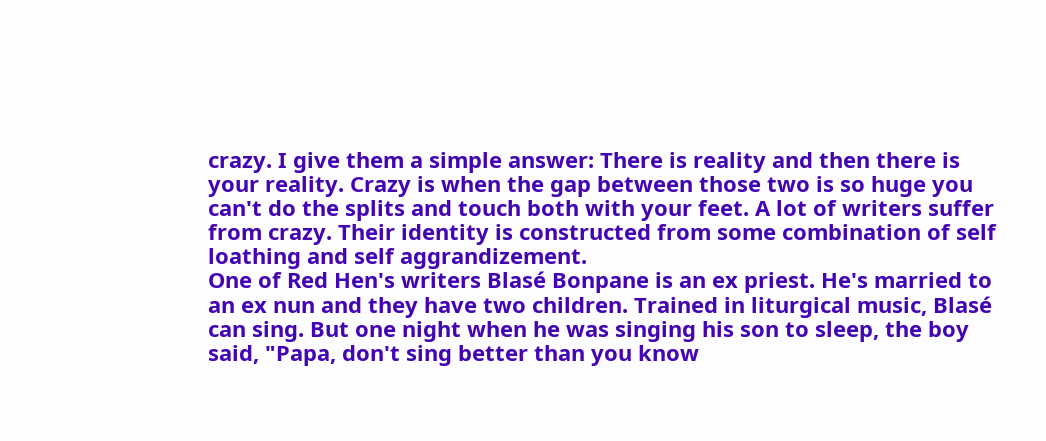crazy. I give them a simple answer: There is reality and then there is your reality. Crazy is when the gap between those two is so huge you can't do the splits and touch both with your feet. A lot of writers suffer from crazy. Their identity is constructed from some combination of self loathing and self aggrandizement.
One of Red Hen's writers Blasé Bonpane is an ex priest. He's married to an ex nun and they have two children. Trained in liturgical music, Blasé can sing. But one night when he was singing his son to sleep, the boy said, "Papa, don't sing better than you know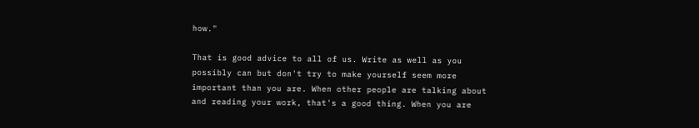how."

That is good advice to all of us. Write as well as you possibly can but don't try to make yourself seem more important than you are. When other people are talking about and reading your work, that's a good thing. When you are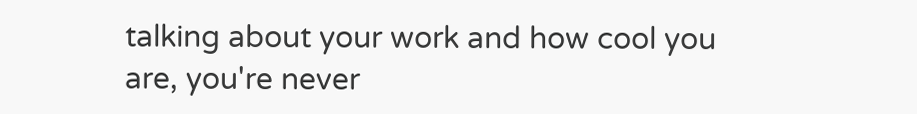talking about your work and how cool you are, you're never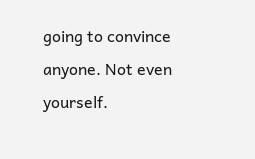going to convince anyone. Not even yourself.